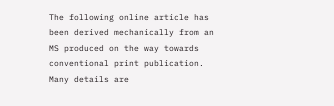The following online article has been derived mechanically from an MS produced on the way towards conventional print publication. Many details are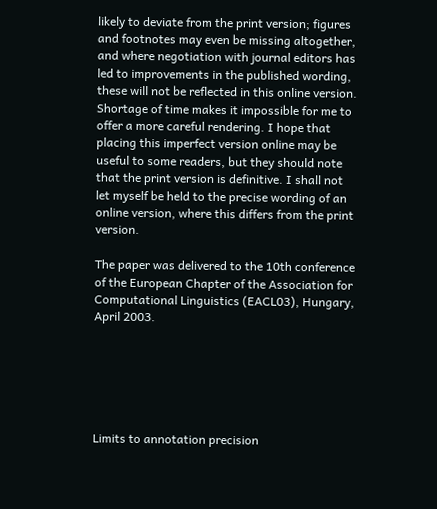likely to deviate from the print version; figures and footnotes may even be missing altogether, and where negotiation with journal editors has led to improvements in the published wording, these will not be reflected in this online version. Shortage of time makes it impossible for me to offer a more careful rendering. I hope that placing this imperfect version online may be useful to some readers, but they should note that the print version is definitive. I shall not let myself be held to the precise wording of an online version, where this differs from the print version.

The paper was delivered to the 10th conference of the European Chapter of the Association for Computational Linguistics (EACL03), Hungary, April 2003.






Limits to annotation precision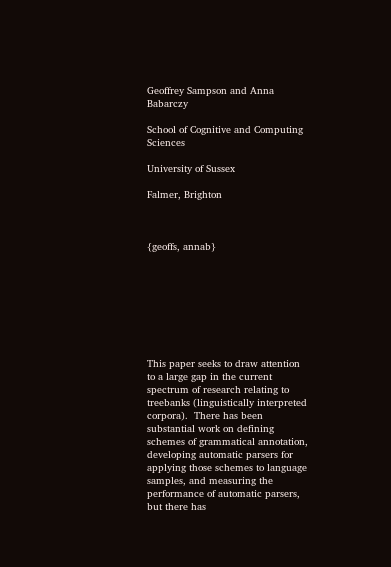Geoffrey Sampson and Anna Babarczy

School of Cognitive and Computing Sciences

University of Sussex

Falmer, Brighton



{geoffs, annab}








This paper seeks to draw attention to a large gap in the current spectrum of research relating to treebanks (linguistically interpreted corpora).  There has been substantial work on defining schemes of grammatical annotation, developing automatic parsers for applying those schemes to language samples, and measuring the performance of automatic parsers, but there has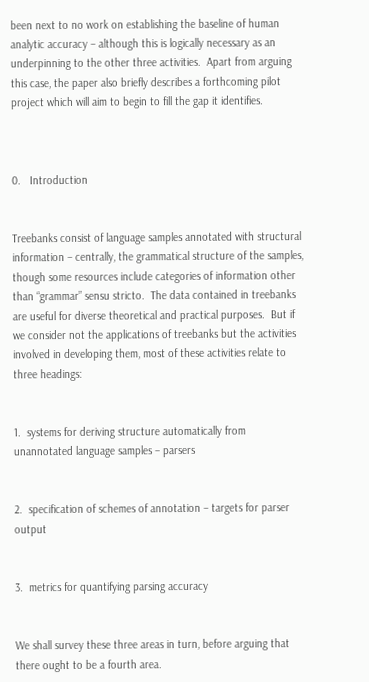been next to no work on establishing the baseline of human analytic accuracy – although this is logically necessary as an underpinning to the other three activities.  Apart from arguing this case, the paper also briefly describes a forthcoming pilot project which will aim to begin to fill the gap it identifies.



0.   Introduction


Treebanks consist of language samples annotated with structural information – centrally, the grammatical structure of the samples, though some resources include categories of information other than “grammar” sensu stricto.  The data contained in treebanks are useful for diverse theoretical and practical purposes.  But if we consider not the applications of treebanks but the activities involved in developing them, most of these activities relate to three headings:


1.  systems for deriving structure automatically from unannotated language samples – parsers


2.  specification of schemes of annotation – targets for parser output


3.  metrics for quantifying parsing accuracy


We shall survey these three areas in turn, before arguing that there ought to be a fourth area.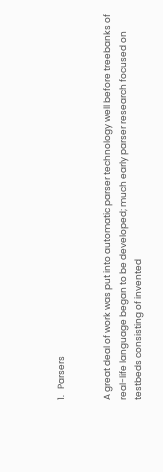1.   Parsers


A great deal of work was put into automatic parser technology well before treebanks of real-life language began to be developed; much early parser research focused on testbeds consisting of invented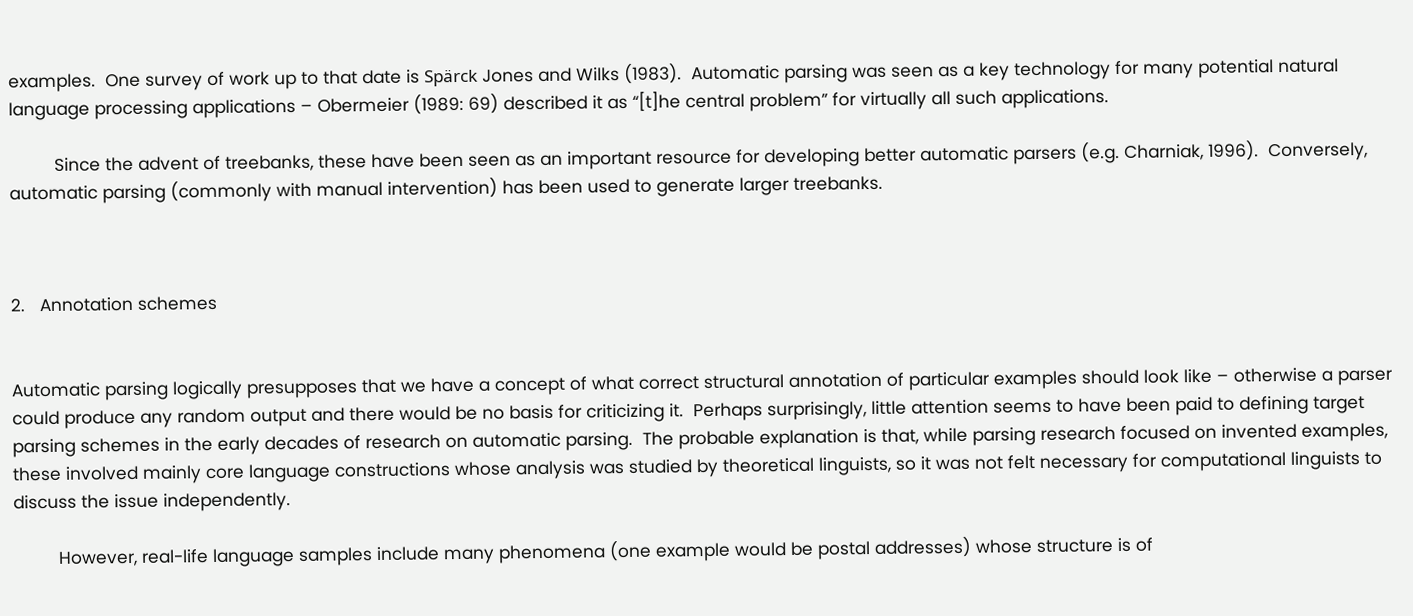examples.  One survey of work up to that date is Spärck Jones and Wilks (1983).  Automatic parsing was seen as a key technology for many potential natural language processing applications – Obermeier (1989: 69) described it as “[t]he central problem” for virtually all such applications.

         Since the advent of treebanks, these have been seen as an important resource for developing better automatic parsers (e.g. Charniak, 1996).  Conversely, automatic parsing (commonly with manual intervention) has been used to generate larger treebanks.



2.   Annotation schemes


Automatic parsing logically presupposes that we have a concept of what correct structural annotation of particular examples should look like – otherwise a parser could produce any random output and there would be no basis for criticizing it.  Perhaps surprisingly, little attention seems to have been paid to defining target parsing schemes in the early decades of research on automatic parsing.  The probable explanation is that, while parsing research focused on invented examples, these involved mainly core language constructions whose analysis was studied by theoretical linguists, so it was not felt necessary for computational linguists to discuss the issue independently.

         However, real-life language samples include many phenomena (one example would be postal addresses) whose structure is of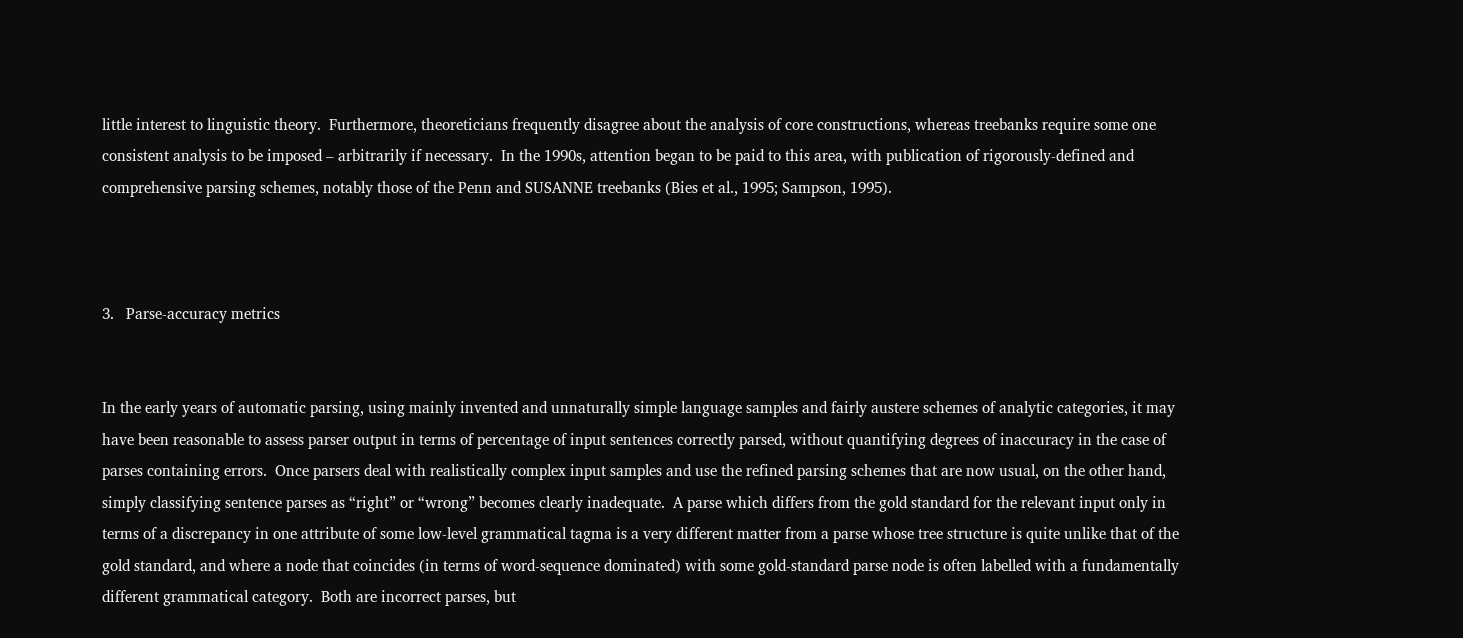little interest to linguistic theory.  Furthermore, theoreticians frequently disagree about the analysis of core constructions, whereas treebanks require some one consistent analysis to be imposed – arbitrarily if necessary.  In the 1990s, attention began to be paid to this area, with publication of rigorously-defined and comprehensive parsing schemes, notably those of the Penn and SUSANNE treebanks (Bies et al., 1995; Sampson, 1995).



3.   Parse-accuracy metrics


In the early years of automatic parsing, using mainly invented and unnaturally simple language samples and fairly austere schemes of analytic categories, it may have been reasonable to assess parser output in terms of percentage of input sentences correctly parsed, without quantifying degrees of inaccuracy in the case of parses containing errors.  Once parsers deal with realistically complex input samples and use the refined parsing schemes that are now usual, on the other hand, simply classifying sentence parses as “right” or “wrong” becomes clearly inadequate.  A parse which differs from the gold standard for the relevant input only in terms of a discrepancy in one attribute of some low-level grammatical tagma is a very different matter from a parse whose tree structure is quite unlike that of the gold standard, and where a node that coincides (in terms of word-sequence dominated) with some gold-standard parse node is often labelled with a fundamentally different grammatical category.  Both are incorrect parses, but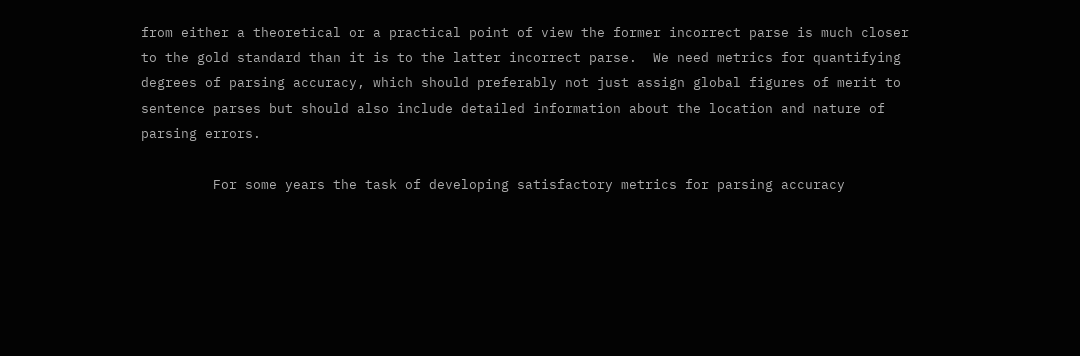from either a theoretical or a practical point of view the former incorrect parse is much closer to the gold standard than it is to the latter incorrect parse.  We need metrics for quantifying degrees of parsing accuracy, which should preferably not just assign global figures of merit to sentence parses but should also include detailed information about the location and nature of parsing errors.

         For some years the task of developing satisfactory metrics for parsing accuracy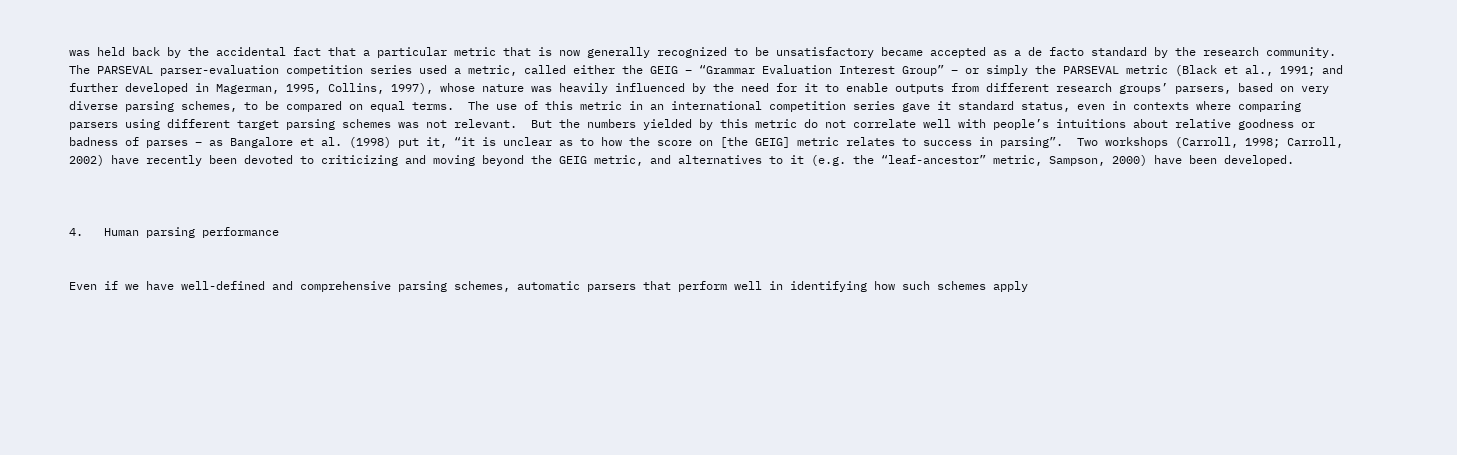was held back by the accidental fact that a particular metric that is now generally recognized to be unsatisfactory became accepted as a de facto standard by the research community.  The PARSEVAL parser-evaluation competition series used a metric, called either the GEIG – “Grammar Evaluation Interest Group” – or simply the PARSEVAL metric (Black et al., 1991; and further developed in Magerman, 1995, Collins, 1997), whose nature was heavily influenced by the need for it to enable outputs from different research groups’ parsers, based on very diverse parsing schemes, to be compared on equal terms.  The use of this metric in an international competition series gave it standard status, even in contexts where comparing parsers using different target parsing schemes was not relevant.  But the numbers yielded by this metric do not correlate well with people’s intuitions about relative goodness or badness of parses – as Bangalore et al. (1998) put it, “it is unclear as to how the score on [the GEIG] metric relates to success in parsing”.  Two workshops (Carroll, 1998; Carroll, 2002) have recently been devoted to criticizing and moving beyond the GEIG metric, and alternatives to it (e.g. the “leaf-ancestor” metric, Sampson, 2000) have been developed.



4.   Human parsing performance


Even if we have well-defined and comprehensive parsing schemes, automatic parsers that perform well in identifying how such schemes apply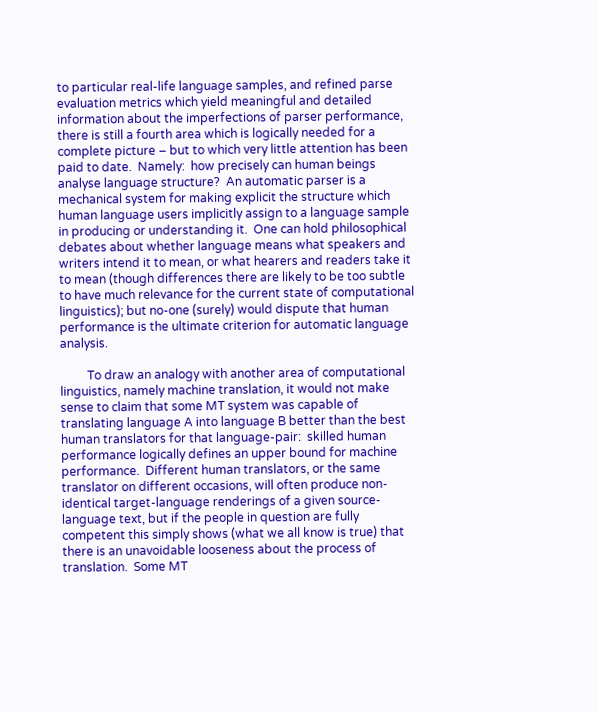to particular real-life language samples, and refined parse evaluation metrics which yield meaningful and detailed information about the imperfections of parser performance, there is still a fourth area which is logically needed for a complete picture – but to which very little attention has been paid to date.  Namely:  how precisely can human beings analyse language structure?  An automatic parser is a mechanical system for making explicit the structure which human language users implicitly assign to a language sample in producing or understanding it.  One can hold philosophical debates about whether language means what speakers and writers intend it to mean, or what hearers and readers take it to mean (though differences there are likely to be too subtle to have much relevance for the current state of computational linguistics); but no-one (surely) would dispute that human performance is the ultimate criterion for automatic language analysis.

         To draw an analogy with another area of computational linguistics, namely machine translation, it would not make sense to claim that some MT system was capable of translating language A into language B better than the best human translators for that language-pair:  skilled human performance logically defines an upper bound for machine performance.  Different human translators, or the same translator on different occasions, will often produce non-identical target-language renderings of a given source-language text, but if the people in question are fully competent this simply shows (what we all know is true) that there is an unavoidable looseness about the process of translation.  Some MT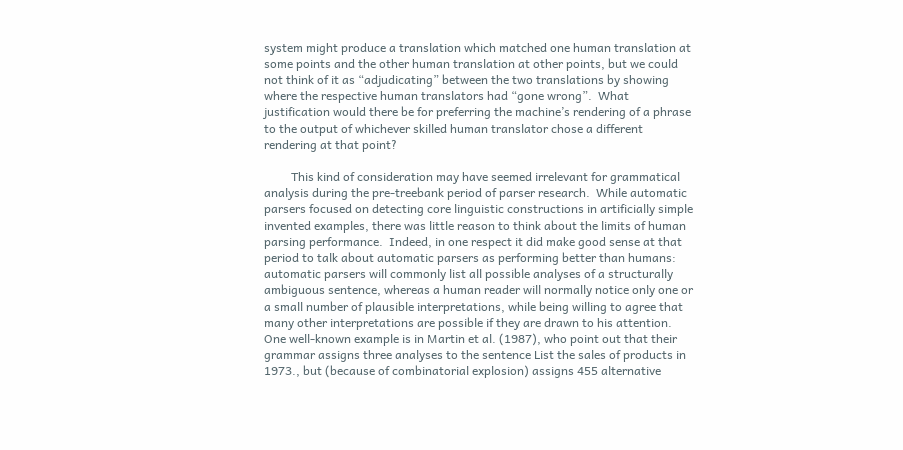system might produce a translation which matched one human translation at some points and the other human translation at other points, but we could not think of it as “adjudicating” between the two translations by showing where the respective human translators had “gone wrong”.  What justification would there be for preferring the machine’s rendering of a phrase to the output of whichever skilled human translator chose a different rendering at that point?

         This kind of consideration may have seemed irrelevant for grammatical analysis during the pre-treebank period of parser research.  While automatic parsers focused on detecting core linguistic constructions in artificially simple invented examples, there was little reason to think about the limits of human parsing performance.  Indeed, in one respect it did make good sense at that period to talk about automatic parsers as performing better than humans:  automatic parsers will commonly list all possible analyses of a structurally ambiguous sentence, whereas a human reader will normally notice only one or a small number of plausible interpretations, while being willing to agree that many other interpretations are possible if they are drawn to his attention.  One well-known example is in Martin et al. (1987), who point out that their grammar assigns three analyses to the sentence List the sales of products in 1973., but (because of combinatorial explosion) assigns 455 alternative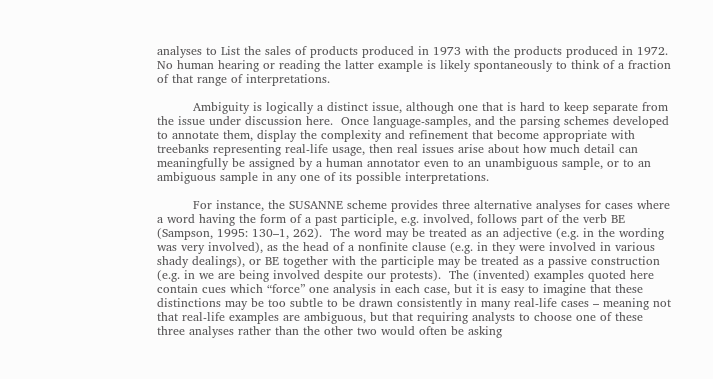analyses to List the sales of products produced in 1973 with the products produced in 1972.  No human hearing or reading the latter example is likely spontaneously to think of a fraction of that range of interpretations.

         Ambiguity is logically a distinct issue, although one that is hard to keep separate from the issue under discussion here.  Once language-samples, and the parsing schemes developed to annotate them, display the complexity and refinement that become appropriate with treebanks representing real-life usage, then real issues arise about how much detail can meaningfully be assigned by a human annotator even to an unambiguous sample, or to an ambiguous sample in any one of its possible interpretations.

         For instance, the SUSANNE scheme provides three alternative analyses for cases where a word having the form of a past participle, e.g. involved, follows part of the verb BE (Sampson, 1995: 130–1, 262).  The word may be treated as an adjective (e.g. in the wording was very involved), as the head of a nonfinite clause (e.g. in they were involved in various shady dealings), or BE together with the participle may be treated as a passive construction (e.g. in we are being involved despite our protests).  The (invented) examples quoted here contain cues which “force” one analysis in each case, but it is easy to imagine that these distinctions may be too subtle to be drawn consistently in many real-life cases – meaning not that real-life examples are ambiguous, but that requiring analysts to choose one of these three analyses rather than the other two would often be asking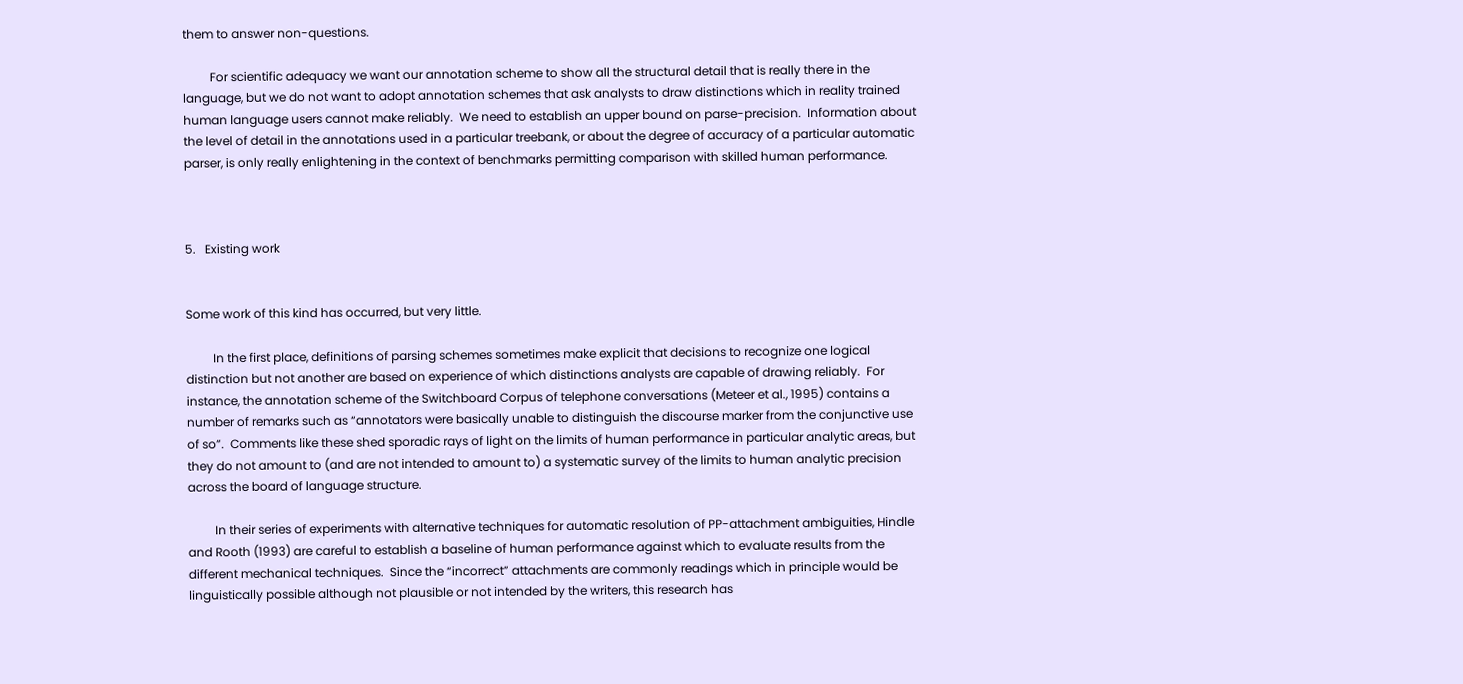them to answer non-questions.

         For scientific adequacy we want our annotation scheme to show all the structural detail that is really there in the language, but we do not want to adopt annotation schemes that ask analysts to draw distinctions which in reality trained human language users cannot make reliably.  We need to establish an upper bound on parse-precision.  Information about the level of detail in the annotations used in a particular treebank, or about the degree of accuracy of a particular automatic parser, is only really enlightening in the context of benchmarks permitting comparison with skilled human performance.



5.   Existing work


Some work of this kind has occurred, but very little.

         In the first place, definitions of parsing schemes sometimes make explicit that decisions to recognize one logical distinction but not another are based on experience of which distinctions analysts are capable of drawing reliably.  For instance, the annotation scheme of the Switchboard Corpus of telephone conversations (Meteer et al., 1995) contains a number of remarks such as “annotators were basically unable to distinguish the discourse marker from the conjunctive use of so”.  Comments like these shed sporadic rays of light on the limits of human performance in particular analytic areas, but they do not amount to (and are not intended to amount to) a systematic survey of the limits to human analytic precision across the board of language structure.

         In their series of experiments with alternative techniques for automatic resolution of PP-attachment ambiguities, Hindle and Rooth (1993) are careful to establish a baseline of human performance against which to evaluate results from the different mechanical techniques.  Since the “incorrect” attachments are commonly readings which in principle would be linguistically possible although not plausible or not intended by the writers, this research has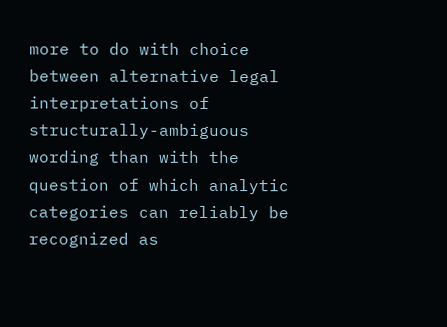more to do with choice between alternative legal interpretations of structurally-ambiguous wording than with the question of which analytic categories can reliably be recognized as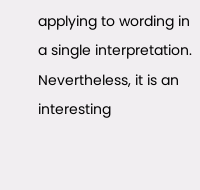applying to wording in a single interpretation.  Nevertheless, it is an interesting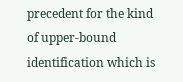precedent for the kind of upper-bound identification which is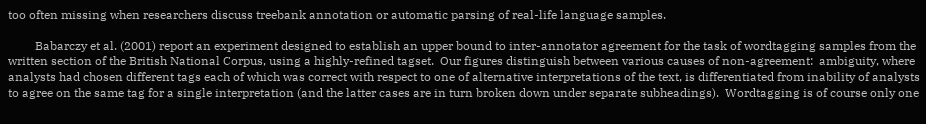too often missing when researchers discuss treebank annotation or automatic parsing of real-life language samples.

         Babarczy et al. (2001) report an experiment designed to establish an upper bound to inter-annotator agreement for the task of wordtagging samples from the written section of the British National Corpus, using a highly-refined tagset.  Our figures distinguish between various causes of non-agreement:  ambiguity, where analysts had chosen different tags each of which was correct with respect to one of alternative interpretations of the text, is differentiated from inability of analysts to agree on the same tag for a single interpretation (and the latter cases are in turn broken down under separate subheadings).  Wordtagging is of course only one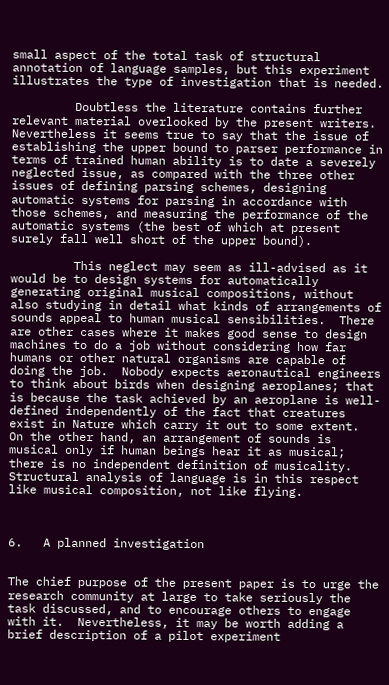small aspect of the total task of structural annotation of language samples, but this experiment illustrates the type of investigation that is needed.

         Doubtless the literature contains further relevant material overlooked by the present writers.  Nevertheless it seems true to say that the issue of establishing the upper bound to parser performance in terms of trained human ability is to date a severely neglected issue, as compared with the three other issues of defining parsing schemes, designing automatic systems for parsing in accordance with those schemes, and measuring the performance of the automatic systems (the best of which at present surely fall well short of the upper bound).

         This neglect may seem as ill-advised as it would be to design systems for automatically generating original musical compositions, without also studying in detail what kinds of arrangements of sounds appeal to human musical sensibilities.  There are other cases where it makes good sense to design machines to do a job without considering how far humans or other natural organisms are capable of doing the job.  Nobody expects aeronautical engineers to think about birds when designing aeroplanes; that is because the task achieved by an aeroplane is well-defined independently of the fact that creatures exist in Nature which carry it out to some extent.  On the other hand, an arrangement of sounds is musical only if human beings hear it as musical; there is no independent definition of musicality.  Structural analysis of language is in this respect like musical composition, not like flying.



6.   A planned investigation


The chief purpose of the present paper is to urge the research community at large to take seriously the task discussed, and to encourage others to engage with it.  Nevertheless, it may be worth adding a brief description of a pilot experiment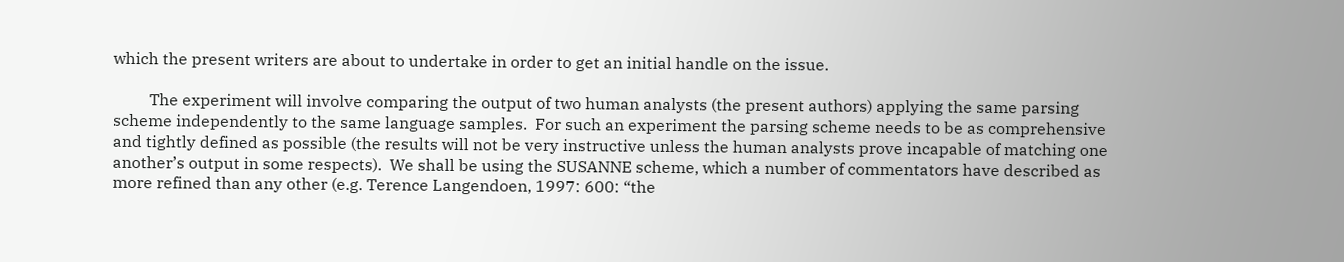which the present writers are about to undertake in order to get an initial handle on the issue.

         The experiment will involve comparing the output of two human analysts (the present authors) applying the same parsing scheme independently to the same language samples.  For such an experiment the parsing scheme needs to be as comprehensive and tightly defined as possible (the results will not be very instructive unless the human analysts prove incapable of matching one another’s output in some respects).  We shall be using the SUSANNE scheme, which a number of commentators have described as more refined than any other (e.g. Terence Langendoen, 1997: 600: “the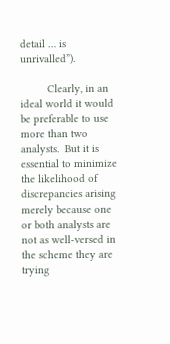detail … is unrivalled”).

         Clearly, in an ideal world it would be preferable to use more than two analysts.  But it is essential to minimize the likelihood of discrepancies arising merely because one or both analysts are not as well-versed in the scheme they are trying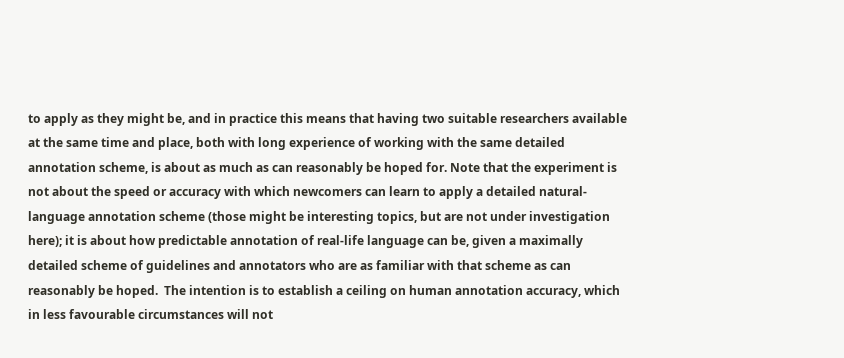to apply as they might be, and in practice this means that having two suitable researchers available at the same time and place, both with long experience of working with the same detailed annotation scheme, is about as much as can reasonably be hoped for. Note that the experiment is not about the speed or accuracy with which newcomers can learn to apply a detailed natural-language annotation scheme (those might be interesting topics, but are not under investigation here); it is about how predictable annotation of real-life language can be, given a maximally detailed scheme of guidelines and annotators who are as familiar with that scheme as can reasonably be hoped.  The intention is to establish a ceiling on human annotation accuracy, which in less favourable circumstances will not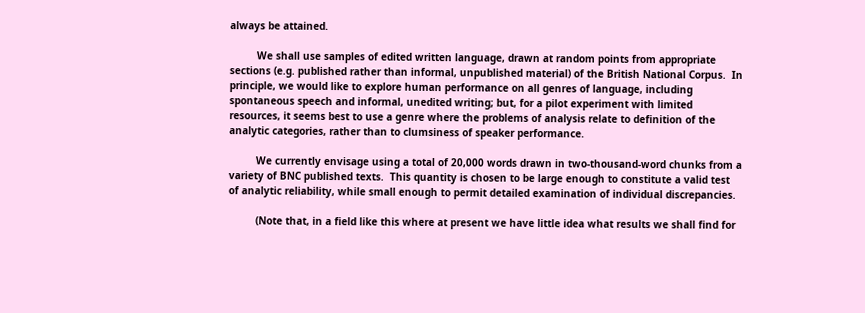always be attained.

         We shall use samples of edited written language, drawn at random points from appropriate sections (e.g. published rather than informal, unpublished material) of the British National Corpus.  In principle, we would like to explore human performance on all genres of language, including spontaneous speech and informal, unedited writing; but, for a pilot experiment with limited resources, it seems best to use a genre where the problems of analysis relate to definition of the analytic categories, rather than to clumsiness of speaker performance.

         We currently envisage using a total of 20,000 words drawn in two-thousand-word chunks from a variety of BNC published texts.  This quantity is chosen to be large enough to constitute a valid test of analytic reliability, while small enough to permit detailed examination of individual discrepancies.

         (Note that, in a field like this where at present we have little idea what results we shall find for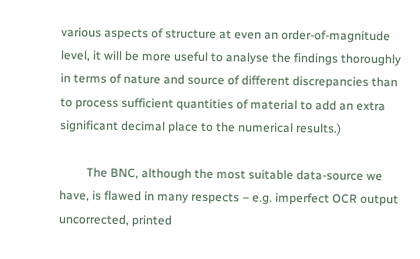various aspects of structure at even an order-of-magnitude level, it will be more useful to analyse the findings thoroughly in terms of nature and source of different discrepancies than to process sufficient quantities of material to add an extra significant decimal place to the numerical results.)

         The BNC, although the most suitable data-source we have, is flawed in many respects – e.g. imperfect OCR output uncorrected, printed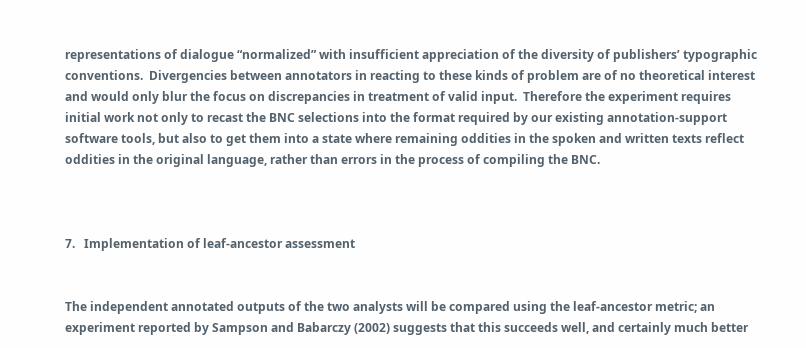representations of dialogue “normalized” with insufficient appreciation of the diversity of publishers’ typographic conventions.  Divergencies between annotators in reacting to these kinds of problem are of no theoretical interest and would only blur the focus on discrepancies in treatment of valid input.  Therefore the experiment requires initial work not only to recast the BNC selections into the format required by our existing annotation-support software tools, but also to get them into a state where remaining oddities in the spoken and written texts reflect oddities in the original language, rather than errors in the process of compiling the BNC.



7.   Implementation of leaf-ancestor assessment


The independent annotated outputs of the two analysts will be compared using the leaf-ancestor metric; an experiment reported by Sampson and Babarczy (2002) suggests that this succeeds well, and certainly much better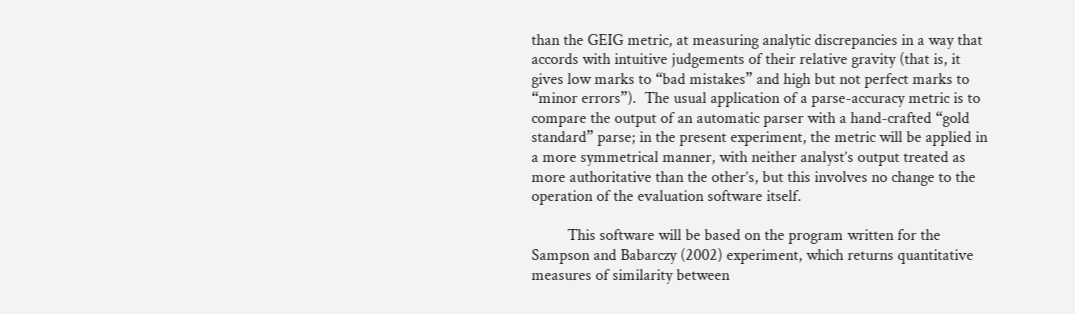than the GEIG metric, at measuring analytic discrepancies in a way that accords with intuitive judgements of their relative gravity (that is, it gives low marks to “bad mistakes” and high but not perfect marks to “minor errors”).  The usual application of a parse-accuracy metric is to compare the output of an automatic parser with a hand-crafted “gold standard” parse; in the present experiment, the metric will be applied in a more symmetrical manner, with neither analyst’s output treated as more authoritative than the other’s, but this involves no change to the operation of the evaluation software itself.

         This software will be based on the program written for the Sampson and Babarczy (2002) experiment, which returns quantitative measures of similarity between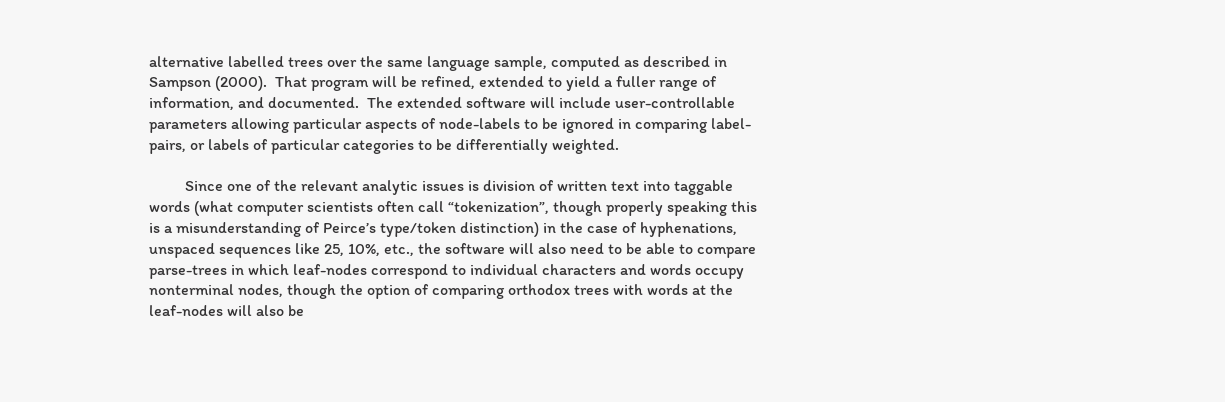alternative labelled trees over the same language sample, computed as described in Sampson (2000).  That program will be refined, extended to yield a fuller range of information, and documented.  The extended software will include user-controllable parameters allowing particular aspects of node-labels to be ignored in comparing label-pairs, or labels of particular categories to be differentially weighted.

         Since one of the relevant analytic issues is division of written text into taggable words (what computer scientists often call “tokenization”, though properly speaking this is a misunderstanding of Peirce’s type/token distinction) in the case of hyphenations, unspaced sequences like 25, 10%, etc., the software will also need to be able to compare parse-trees in which leaf-nodes correspond to individual characters and words occupy nonterminal nodes, though the option of comparing orthodox trees with words at the leaf-nodes will also be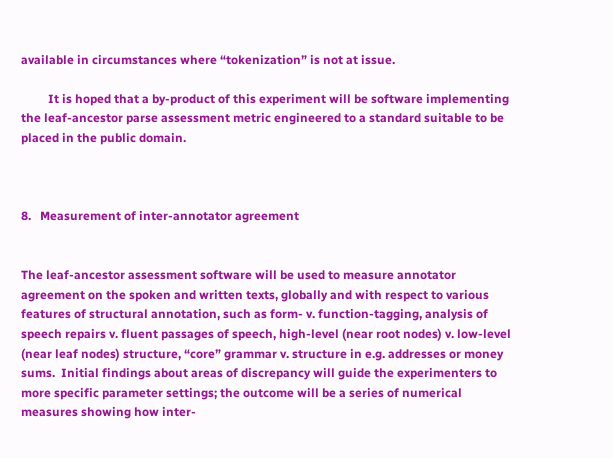available in circumstances where “tokenization” is not at issue.

         It is hoped that a by-product of this experiment will be software implementing the leaf-ancestor parse assessment metric engineered to a standard suitable to be placed in the public domain.



8.   Measurement of inter-annotator agreement


The leaf-ancestor assessment software will be used to measure annotator agreement on the spoken and written texts, globally and with respect to various features of structural annotation, such as form- v. function-tagging, analysis of speech repairs v. fluent passages of speech, high-level (near root nodes) v. low-level (near leaf nodes) structure, “core” grammar v. structure in e.g. addresses or money sums.  Initial findings about areas of discrepancy will guide the experimenters to more specific parameter settings; the outcome will be a series of numerical measures showing how inter-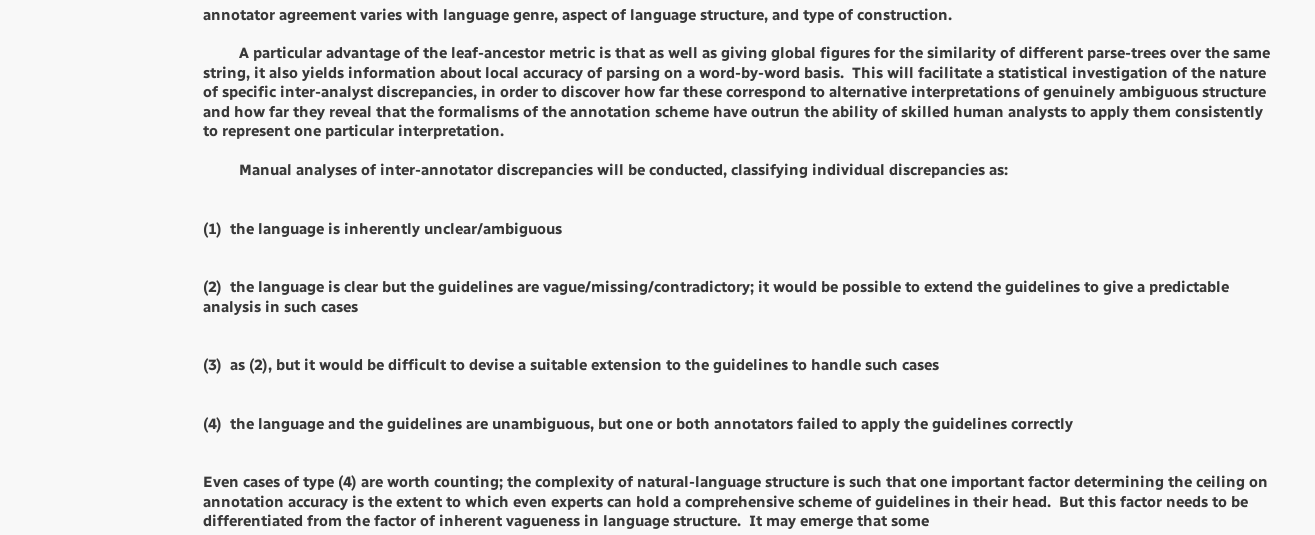annotator agreement varies with language genre, aspect of language structure, and type of construction.

         A particular advantage of the leaf-ancestor metric is that as well as giving global figures for the similarity of different parse-trees over the same string, it also yields information about local accuracy of parsing on a word-by-word basis.  This will facilitate a statistical investigation of the nature of specific inter-analyst discrepancies, in order to discover how far these correspond to alternative interpretations of genuinely ambiguous structure and how far they reveal that the formalisms of the annotation scheme have outrun the ability of skilled human analysts to apply them consistently to represent one particular interpretation.

         Manual analyses of inter-annotator discrepancies will be conducted, classifying individual discrepancies as:


(1)  the language is inherently unclear/ambiguous


(2)  the language is clear but the guidelines are vague/missing/contradictory; it would be possible to extend the guidelines to give a predictable analysis in such cases


(3)  as (2), but it would be difficult to devise a suitable extension to the guidelines to handle such cases


(4)  the language and the guidelines are unambiguous, but one or both annotators failed to apply the guidelines correctly


Even cases of type (4) are worth counting; the complexity of natural-language structure is such that one important factor determining the ceiling on annotation accuracy is the extent to which even experts can hold a comprehensive scheme of guidelines in their head.  But this factor needs to be differentiated from the factor of inherent vagueness in language structure.  It may emerge that some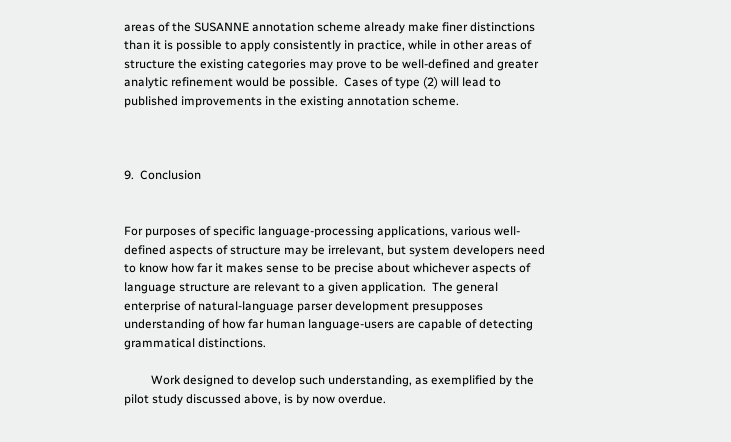areas of the SUSANNE annotation scheme already make finer distinctions than it is possible to apply consistently in practice, while in other areas of structure the existing categories may prove to be well-defined and greater analytic refinement would be possible.  Cases of type (2) will lead to published improvements in the existing annotation scheme.



9.  Conclusion


For purposes of specific language-processing applications, various well-defined aspects of structure may be irrelevant, but system developers need to know how far it makes sense to be precise about whichever aspects of language structure are relevant to a given application.  The general enterprise of natural-language parser development presupposes understanding of how far human language-users are capable of detecting grammatical distinctions.

         Work designed to develop such understanding, as exemplified by the pilot study discussed above, is by now overdue.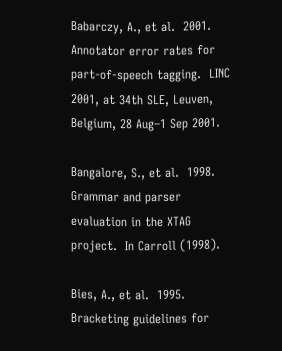Babarczy, A., et al.  2001.  Annotator error rates for part-of-speech tagging.  LINC 2001, at 34th SLE, Leuven, Belgium, 28 Aug–1 Sep 2001.

Bangalore, S., et al.  1998.  Grammar and parser evaluation in the XTAG project.  In Carroll (1998).

Bies, A., et al.  1995.  Bracketing guidelines for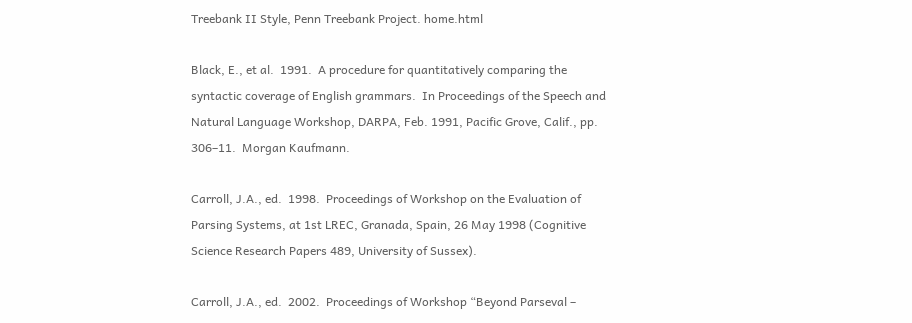Treebank II Style, Penn Treebank Project. home.html

Black, E., et al.  1991.  A procedure for quantitatively comparing the syntactic coverage of English grammars.  In Proceedings of the Speech and Natural Language Workshop, DARPA, Feb. 1991, Pacific Grove, Calif., pp. 306–11.  Morgan Kaufmann.

Carroll, J.A., ed.  1998.  Proceedings of Workshop on the Evaluation of Parsing Systems, at 1st LREC, Granada, Spain, 26 May 1998 (Cognitive Science Research Papers 489, University of Sussex).

Carroll, J.A., ed.  2002.  Proceedings of Workshop “Beyond Parseval –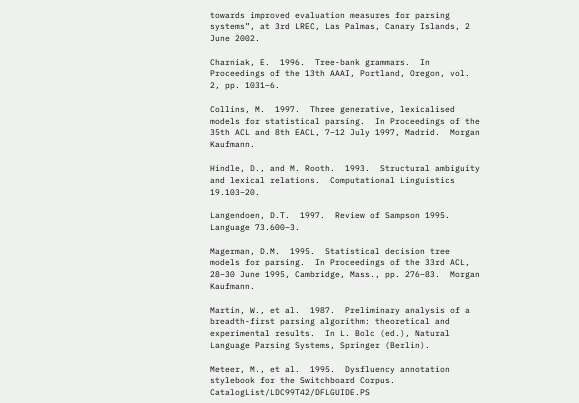towards improved evaluation measures for parsing systems”, at 3rd LREC, Las Palmas, Canary Islands, 2 June 2002.

Charniak, E.  1996.  Tree-bank grammars.  In Proceedings of the 13th AAAI, Portland, Oregon, vol. 2, pp. 1031–6.

Collins, M.  1997.  Three generative, lexicalised models for statistical parsing.  In Proceedings of the 35th ACL and 8th EACL, 7–12 July 1997, Madrid.  Morgan Kaufmann.

Hindle, D., and M. Rooth.  1993.  Structural ambiguity and lexical relations.  Computational Linguistics 19.103–20.

Langendoen, D.T.  1997.  Review of Sampson 1995.  Language 73.600–3.

Magerman, D.M.  1995.  Statistical decision tree models for parsing.  In Proceedings of the 33rd ACL, 28–30 June 1995, Cambridge, Mass., pp. 276–83.  Morgan Kaufmann.

Martin, W., et al.  1987.  Preliminary analysis of a breadth-first parsing algorithm: theoretical and experimental results.  In L. Bolc (ed.), Natural Language Parsing Systems, Springer (Berlin).

Meteer, M., et al.  1995.  Dysfluency annotation stylebook for the Switchboard Corpus. CatalogList/LDC99T42/DFLGUIDE.PS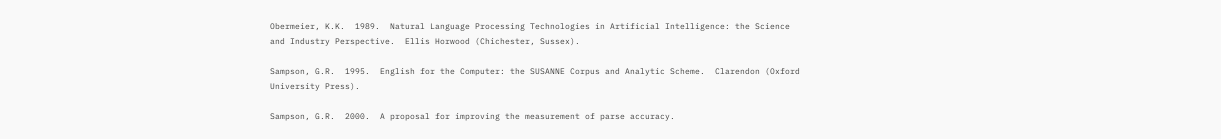Obermeier, K.K.  1989.  Natural Language Processing Technologies in Artificial Intelligence: the Science and Industry Perspective.  Ellis Horwood (Chichester, Sussex).

Sampson, G.R.  1995.  English for the Computer: the SUSANNE Corpus and Analytic Scheme.  Clarendon (Oxford University Press).

Sampson, G.R.  2000.  A proposal for improving the measurement of parse accuracy.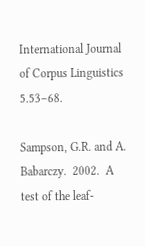International Journal of Corpus Linguistics 5.53–68.

Sampson, G.R. and A. Babarczy.  2002.  A test of the leaf-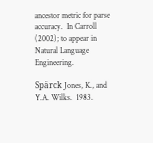ancestor metric for parse accuracy.  In Carroll (2002); to appear in Natural Language Engineering.

Spärck Jones, K., and Y.A. Wilks.  1983.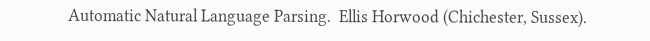Automatic Natural Language Parsing.  Ellis Horwood (Chichester, Sussex).